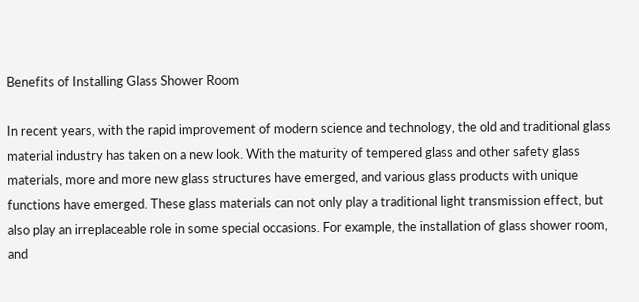Benefits of Installing Glass Shower Room

In recent years, with the rapid improvement of modern science and technology, the old and traditional glass material industry has taken on a new look. With the maturity of tempered glass and other safety glass materials, more and more new glass structures have emerged, and various glass products with unique functions have emerged. These glass materials can not only play a traditional light transmission effect, but also play an irreplaceable role in some special occasions. For example, the installation of glass shower room, and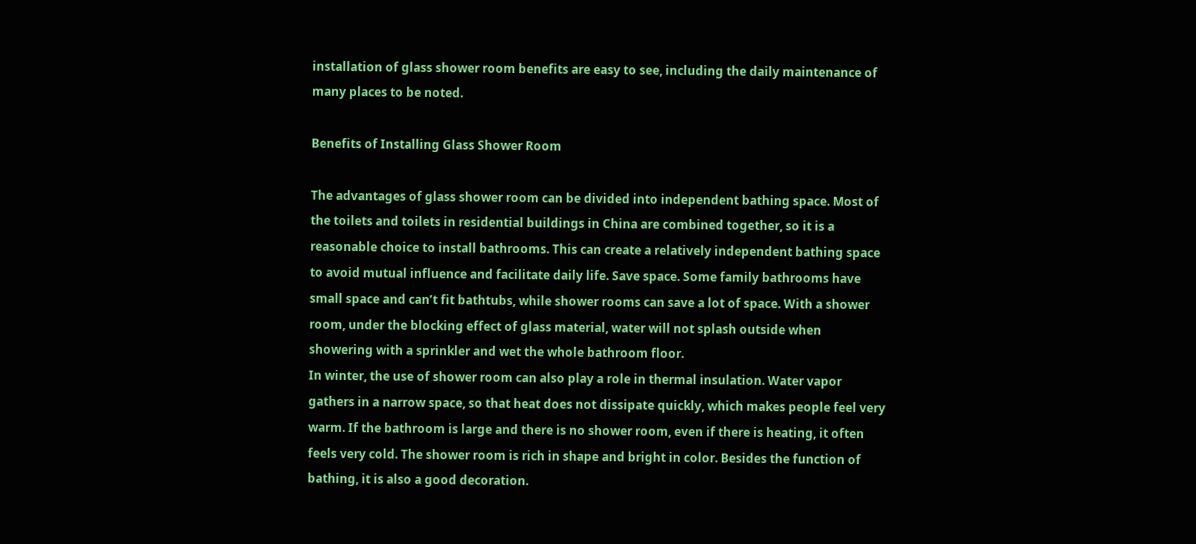installation of glass shower room benefits are easy to see, including the daily maintenance of many places to be noted.

Benefits of Installing Glass Shower Room

The advantages of glass shower room can be divided into independent bathing space. Most of the toilets and toilets in residential buildings in China are combined together, so it is a reasonable choice to install bathrooms. This can create a relatively independent bathing space to avoid mutual influence and facilitate daily life. Save space. Some family bathrooms have small space and can’t fit bathtubs, while shower rooms can save a lot of space. With a shower room, under the blocking effect of glass material, water will not splash outside when showering with a sprinkler and wet the whole bathroom floor.
In winter, the use of shower room can also play a role in thermal insulation. Water vapor gathers in a narrow space, so that heat does not dissipate quickly, which makes people feel very warm. If the bathroom is large and there is no shower room, even if there is heating, it often feels very cold. The shower room is rich in shape and bright in color. Besides the function of bathing, it is also a good decoration.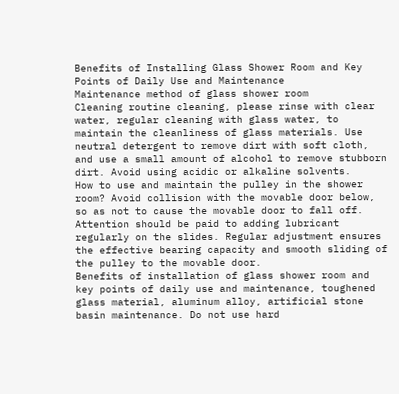Benefits of Installing Glass Shower Room and Key Points of Daily Use and Maintenance
Maintenance method of glass shower room
Cleaning routine cleaning, please rinse with clear water, regular cleaning with glass water, to maintain the cleanliness of glass materials. Use neutral detergent to remove dirt with soft cloth, and use a small amount of alcohol to remove stubborn dirt. Avoid using acidic or alkaline solvents.
How to use and maintain the pulley in the shower room? Avoid collision with the movable door below, so as not to cause the movable door to fall off. Attention should be paid to adding lubricant regularly on the slides. Regular adjustment ensures the effective bearing capacity and smooth sliding of the pulley to the movable door.
Benefits of installation of glass shower room and key points of daily use and maintenance, toughened glass material, aluminum alloy, artificial stone basin maintenance. Do not use hard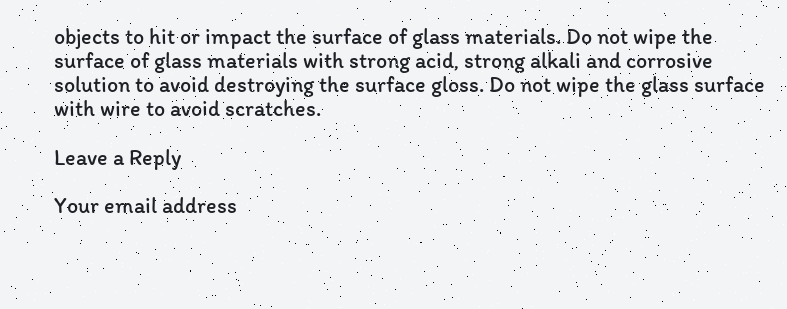objects to hit or impact the surface of glass materials. Do not wipe the surface of glass materials with strong acid, strong alkali and corrosive solution to avoid destroying the surface gloss. Do not wipe the glass surface with wire to avoid scratches.

Leave a Reply

Your email address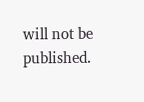will not be published.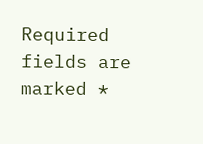Required fields are marked *